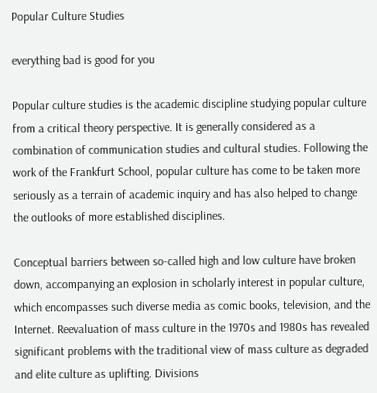Popular Culture Studies

everything bad is good for you

Popular culture studies is the academic discipline studying popular culture from a critical theory perspective. It is generally considered as a combination of communication studies and cultural studies. Following the work of the Frankfurt School, popular culture has come to be taken more seriously as a terrain of academic inquiry and has also helped to change the outlooks of more established disciplines.

Conceptual barriers between so-called high and low culture have broken down, accompanying an explosion in scholarly interest in popular culture, which encompasses such diverse media as comic books, television, and the Internet. Reevaluation of mass culture in the 1970s and 1980s has revealed significant problems with the traditional view of mass culture as degraded and elite culture as uplifting. Divisions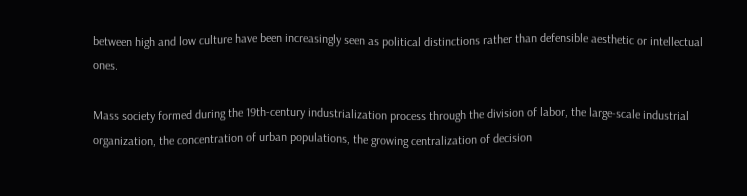between high and low culture have been increasingly seen as political distinctions rather than defensible aesthetic or intellectual ones.

Mass society formed during the 19th-century industrialization process through the division of labor, the large-scale industrial organization, the concentration of urban populations, the growing centralization of decision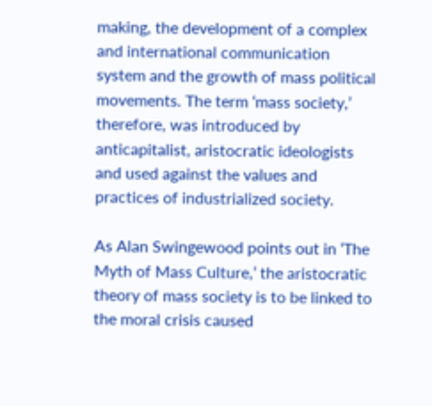making, the development of a complex and international communication system and the growth of mass political movements. The term ‘mass society,’ therefore, was introduced by anticapitalist, aristocratic ideologists and used against the values and practices of industrialized society.

As Alan Swingewood points out in ‘The Myth of Mass Culture,’ the aristocratic theory of mass society is to be linked to the moral crisis caused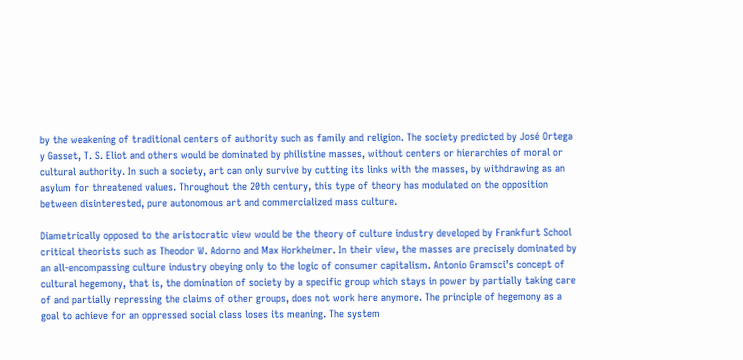by the weakening of traditional centers of authority such as family and religion. The society predicted by José Ortega y Gasset, T. S. Eliot and others would be dominated by philistine masses, without centers or hierarchies of moral or cultural authority. In such a society, art can only survive by cutting its links with the masses, by withdrawing as an asylum for threatened values. Throughout the 20th century, this type of theory has modulated on the opposition between disinterested, pure autonomous art and commercialized mass culture.

Diametrically opposed to the aristocratic view would be the theory of culture industry developed by Frankfurt School critical theorists such as Theodor W. Adorno and Max Horkheimer. In their view, the masses are precisely dominated by an all-encompassing culture industry obeying only to the logic of consumer capitalism. Antonio Gramsci’s concept of cultural hegemony, that is, the domination of society by a specific group which stays in power by partially taking care of and partially repressing the claims of other groups, does not work here anymore. The principle of hegemony as a goal to achieve for an oppressed social class loses its meaning. The system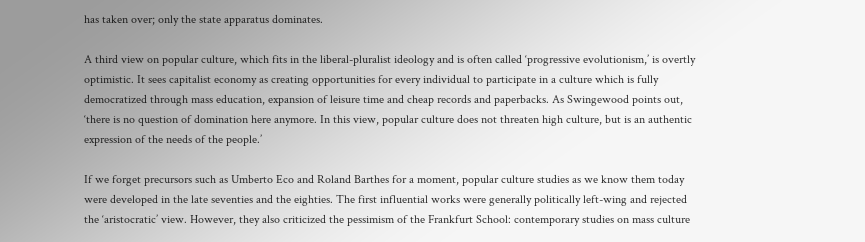has taken over; only the state apparatus dominates.

A third view on popular culture, which fits in the liberal-pluralist ideology and is often called ‘progressive evolutionism,’ is overtly optimistic. It sees capitalist economy as creating opportunities for every individual to participate in a culture which is fully democratized through mass education, expansion of leisure time and cheap records and paperbacks. As Swingewood points out, ‘there is no question of domination here anymore. In this view, popular culture does not threaten high culture, but is an authentic expression of the needs of the people.’

If we forget precursors such as Umberto Eco and Roland Barthes for a moment, popular culture studies as we know them today were developed in the late seventies and the eighties. The first influential works were generally politically left-wing and rejected the ‘aristocratic’ view. However, they also criticized the pessimism of the Frankfurt School: contemporary studies on mass culture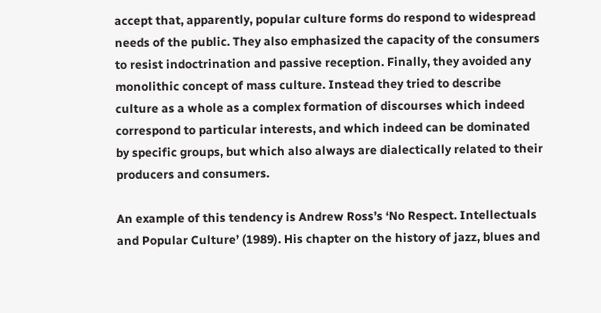accept that, apparently, popular culture forms do respond to widespread needs of the public. They also emphasized the capacity of the consumers to resist indoctrination and passive reception. Finally, they avoided any monolithic concept of mass culture. Instead they tried to describe culture as a whole as a complex formation of discourses which indeed correspond to particular interests, and which indeed can be dominated by specific groups, but which also always are dialectically related to their producers and consumers.

An example of this tendency is Andrew Ross’s ‘No Respect. Intellectuals and Popular Culture’ (1989). His chapter on the history of jazz, blues and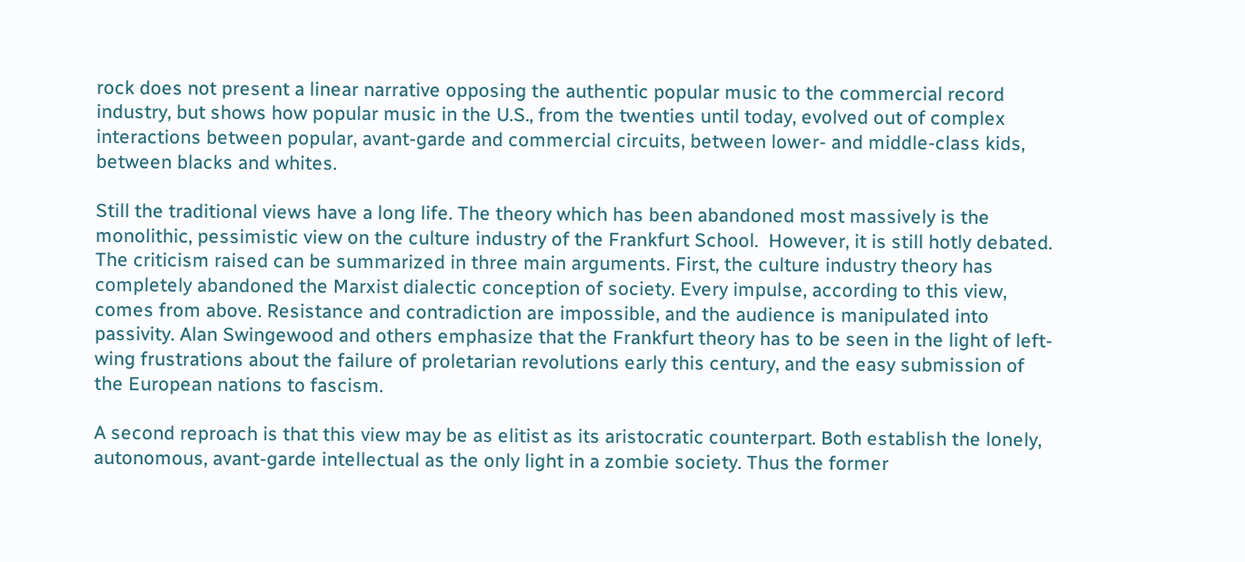rock does not present a linear narrative opposing the authentic popular music to the commercial record industry, but shows how popular music in the U.S., from the twenties until today, evolved out of complex interactions between popular, avant-garde and commercial circuits, between lower- and middle-class kids, between blacks and whites.

Still the traditional views have a long life. The theory which has been abandoned most massively is the monolithic, pessimistic view on the culture industry of the Frankfurt School.  However, it is still hotly debated. The criticism raised can be summarized in three main arguments. First, the culture industry theory has completely abandoned the Marxist dialectic conception of society. Every impulse, according to this view, comes from above. Resistance and contradiction are impossible, and the audience is manipulated into passivity. Alan Swingewood and others emphasize that the Frankfurt theory has to be seen in the light of left-wing frustrations about the failure of proletarian revolutions early this century, and the easy submission of the European nations to fascism.

A second reproach is that this view may be as elitist as its aristocratic counterpart. Both establish the lonely, autonomous, avant-garde intellectual as the only light in a zombie society. Thus the former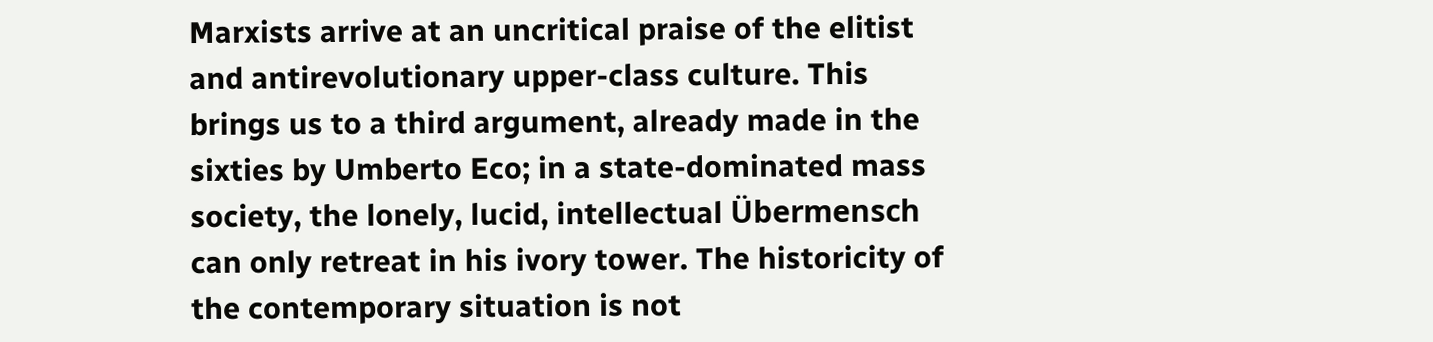Marxists arrive at an uncritical praise of the elitist and antirevolutionary upper-class culture. This brings us to a third argument, already made in the sixties by Umberto Eco; in a state-dominated mass society, the lonely, lucid, intellectual Übermensch can only retreat in his ivory tower. The historicity of the contemporary situation is not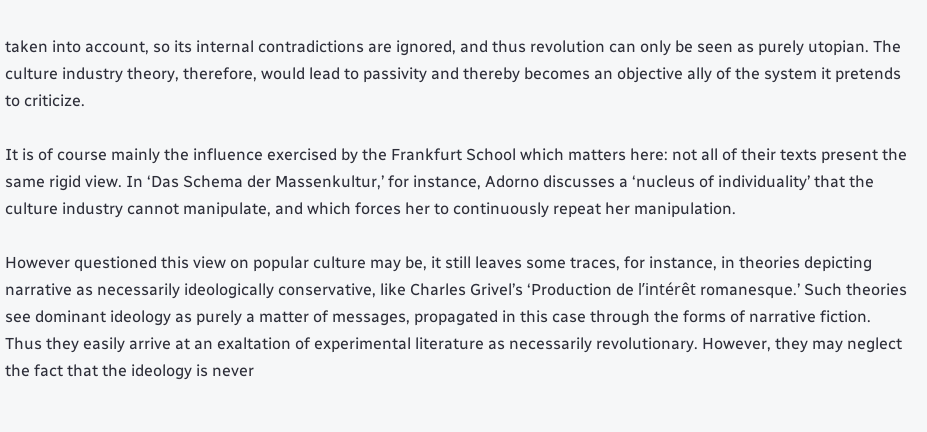taken into account, so its internal contradictions are ignored, and thus revolution can only be seen as purely utopian. The culture industry theory, therefore, would lead to passivity and thereby becomes an objective ally of the system it pretends to criticize.

It is of course mainly the influence exercised by the Frankfurt School which matters here: not all of their texts present the same rigid view. In ‘Das Schema der Massenkultur,’ for instance, Adorno discusses a ‘nucleus of individuality’ that the culture industry cannot manipulate, and which forces her to continuously repeat her manipulation.

However questioned this view on popular culture may be, it still leaves some traces, for instance, in theories depicting narrative as necessarily ideologically conservative, like Charles Grivel’s ‘Production de l’intérêt romanesque.’ Such theories see dominant ideology as purely a matter of messages, propagated in this case through the forms of narrative fiction. Thus they easily arrive at an exaltation of experimental literature as necessarily revolutionary. However, they may neglect the fact that the ideology is never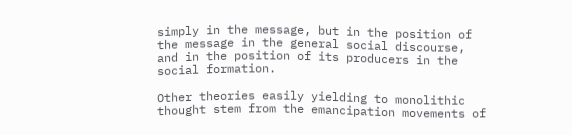simply in the message, but in the position of the message in the general social discourse, and in the position of its producers in the social formation.

Other theories easily yielding to monolithic thought stem from the emancipation movements of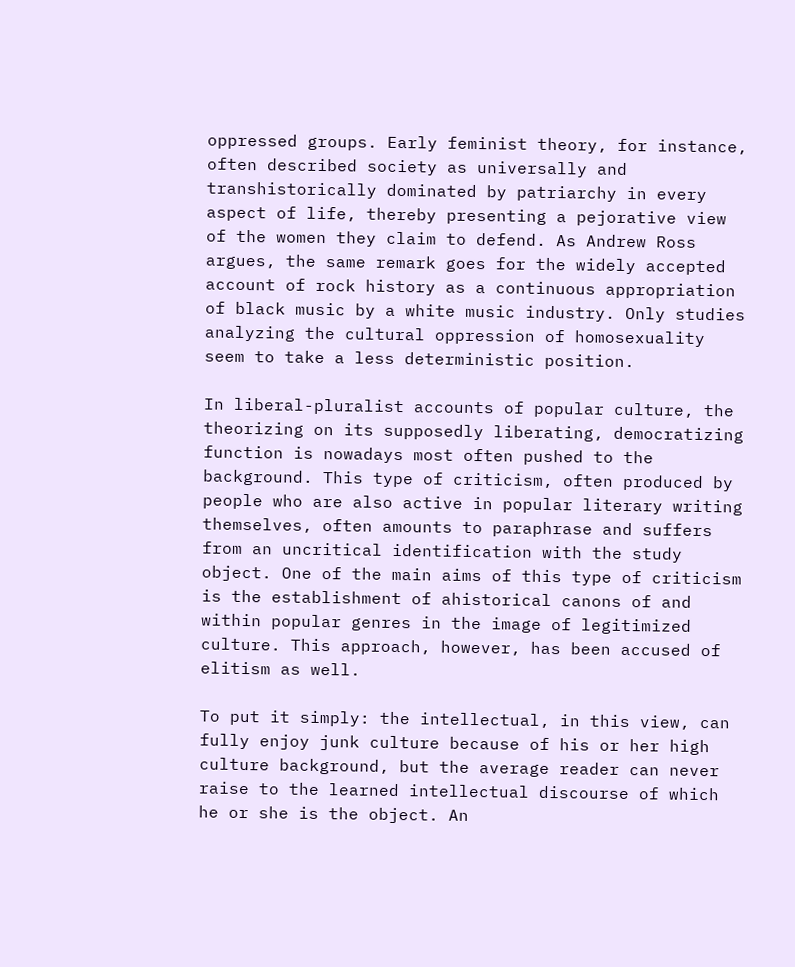oppressed groups. Early feminist theory, for instance, often described society as universally and transhistorically dominated by patriarchy in every aspect of life, thereby presenting a pejorative view of the women they claim to defend. As Andrew Ross argues, the same remark goes for the widely accepted account of rock history as a continuous appropriation of black music by a white music industry. Only studies analyzing the cultural oppression of homosexuality seem to take a less deterministic position.

In liberal-pluralist accounts of popular culture, the theorizing on its supposedly liberating, democratizing function is nowadays most often pushed to the background. This type of criticism, often produced by people who are also active in popular literary writing themselves, often amounts to paraphrase and suffers from an uncritical identification with the study object. One of the main aims of this type of criticism is the establishment of ahistorical canons of and within popular genres in the image of legitimized culture. This approach, however, has been accused of elitism as well.

To put it simply: the intellectual, in this view, can fully enjoy junk culture because of his or her high culture background, but the average reader can never raise to the learned intellectual discourse of which he or she is the object. An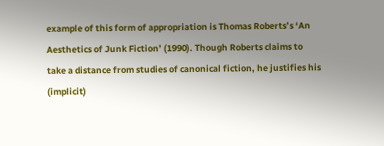example of this form of appropriation is Thomas Roberts’s ‘An Aesthetics of Junk Fiction’ (1990). Though Roberts claims to take a distance from studies of canonical fiction, he justifies his (implicit)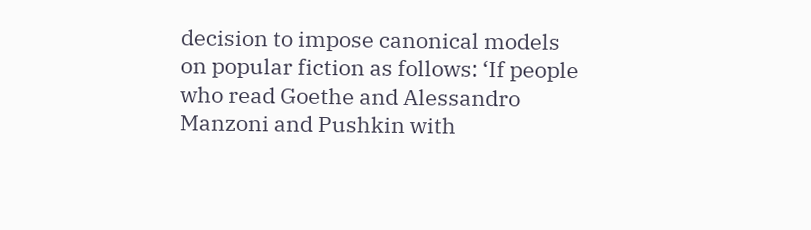decision to impose canonical models on popular fiction as follows: ‘If people who read Goethe and Alessandro Manzoni and Pushkin with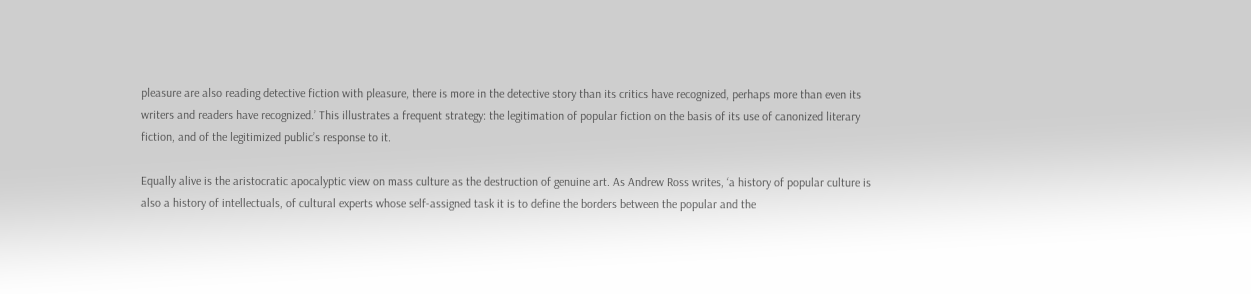pleasure are also reading detective fiction with pleasure, there is more in the detective story than its critics have recognized, perhaps more than even its writers and readers have recognized.’ This illustrates a frequent strategy: the legitimation of popular fiction on the basis of its use of canonized literary fiction, and of the legitimized public’s response to it.

Equally alive is the aristocratic apocalyptic view on mass culture as the destruction of genuine art. As Andrew Ross writes, ‘a history of popular culture is also a history of intellectuals, of cultural experts whose self-assigned task it is to define the borders between the popular and the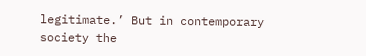legitimate.’ But in contemporary society the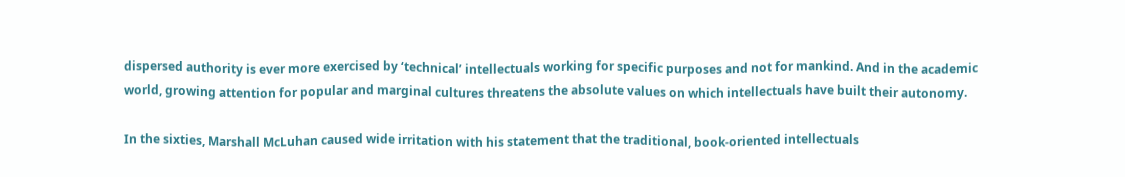dispersed authority is ever more exercised by ‘technical’ intellectuals working for specific purposes and not for mankind. And in the academic world, growing attention for popular and marginal cultures threatens the absolute values on which intellectuals have built their autonomy.

In the sixties, Marshall McLuhan caused wide irritation with his statement that the traditional, book-oriented intellectuals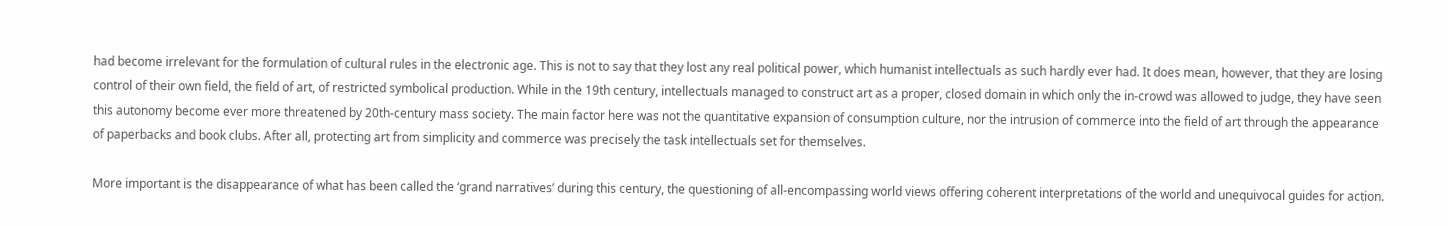had become irrelevant for the formulation of cultural rules in the electronic age. This is not to say that they lost any real political power, which humanist intellectuals as such hardly ever had. It does mean, however, that they are losing control of their own field, the field of art, of restricted symbolical production. While in the 19th century, intellectuals managed to construct art as a proper, closed domain in which only the in-crowd was allowed to judge, they have seen this autonomy become ever more threatened by 20th-century mass society. The main factor here was not the quantitative expansion of consumption culture, nor the intrusion of commerce into the field of art through the appearance of paperbacks and book clubs. After all, protecting art from simplicity and commerce was precisely the task intellectuals set for themselves.

More important is the disappearance of what has been called the ‘grand narratives’ during this century, the questioning of all-encompassing world views offering coherent interpretations of the world and unequivocal guides for action.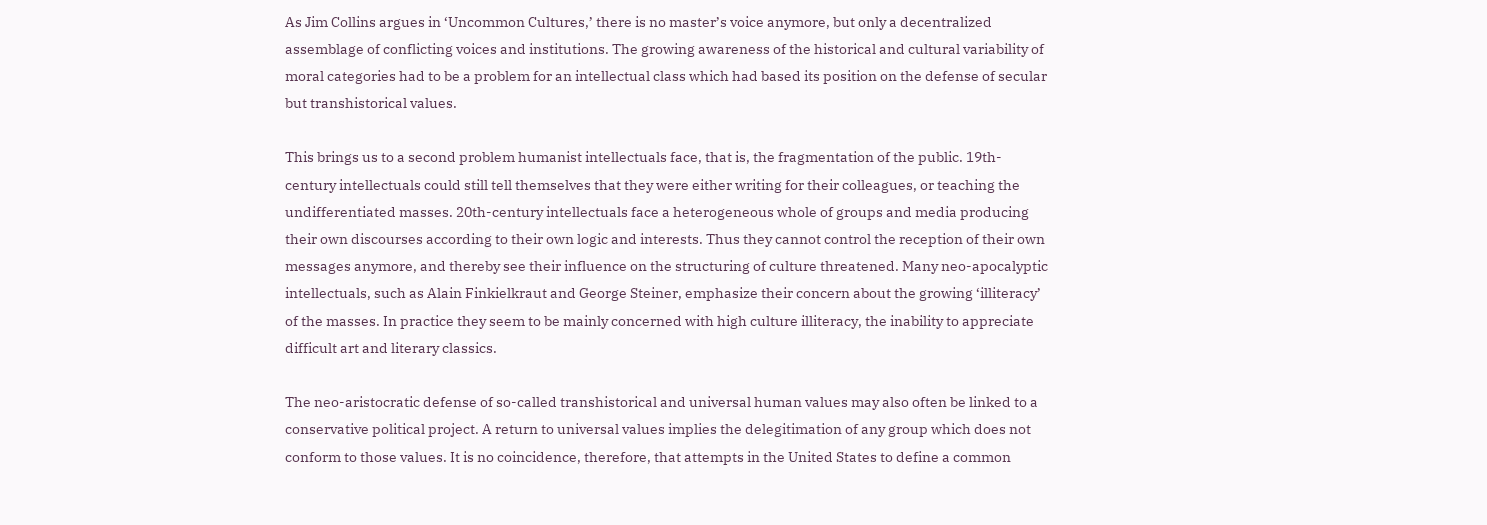As Jim Collins argues in ‘Uncommon Cultures,’ there is no master’s voice anymore, but only a decentralized assemblage of conflicting voices and institutions. The growing awareness of the historical and cultural variability of moral categories had to be a problem for an intellectual class which had based its position on the defense of secular but transhistorical values.

This brings us to a second problem humanist intellectuals face, that is, the fragmentation of the public. 19th-century intellectuals could still tell themselves that they were either writing for their colleagues, or teaching the undifferentiated masses. 20th-century intellectuals face a heterogeneous whole of groups and media producing their own discourses according to their own logic and interests. Thus they cannot control the reception of their own messages anymore, and thereby see their influence on the structuring of culture threatened. Many neo-apocalyptic intellectuals, such as Alain Finkielkraut and George Steiner, emphasize their concern about the growing ‘illiteracy’ of the masses. In practice they seem to be mainly concerned with high culture illiteracy, the inability to appreciate difficult art and literary classics.

The neo-aristocratic defense of so-called transhistorical and universal human values may also often be linked to a conservative political project. A return to universal values implies the delegitimation of any group which does not conform to those values. It is no coincidence, therefore, that attempts in the United States to define a common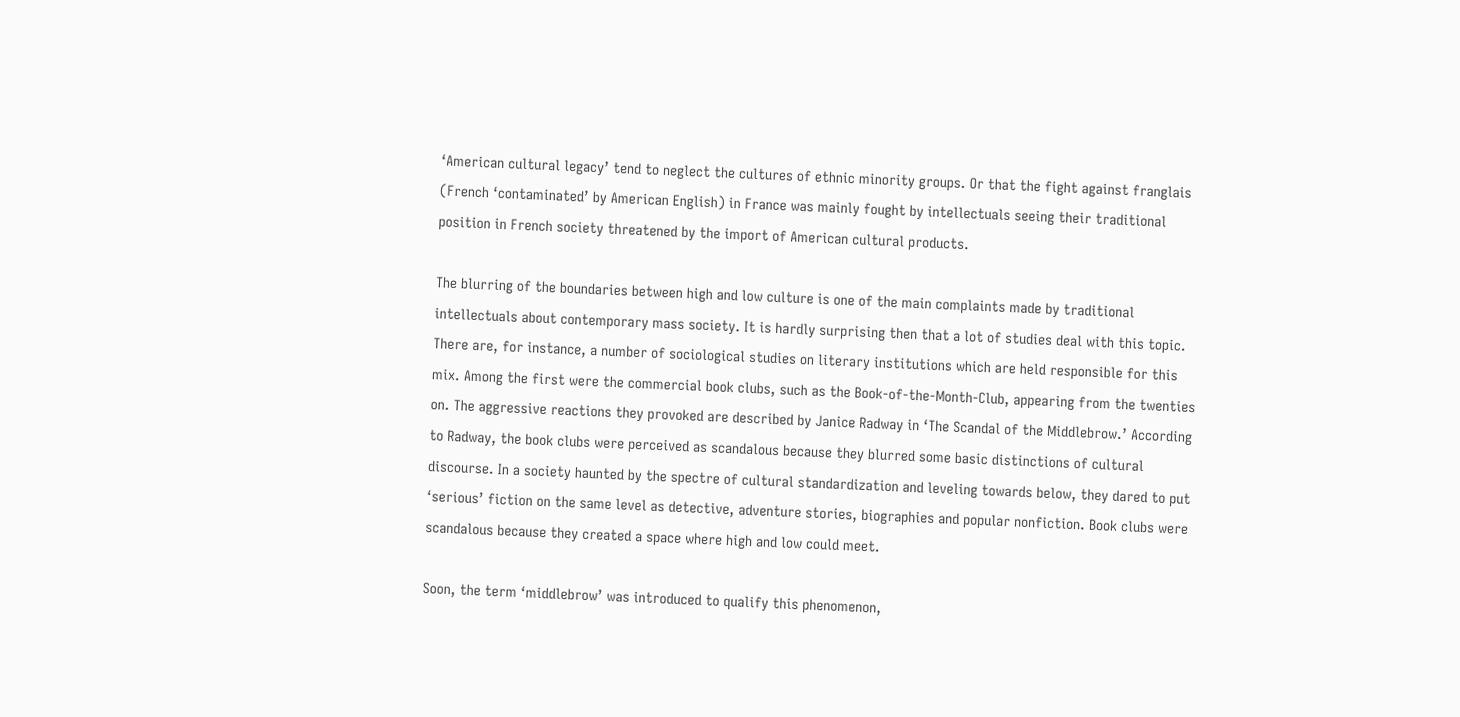‘American cultural legacy’ tend to neglect the cultures of ethnic minority groups. Or that the fight against franglais (French ‘contaminated’ by American English) in France was mainly fought by intellectuals seeing their traditional position in French society threatened by the import of American cultural products.

The blurring of the boundaries between high and low culture is one of the main complaints made by traditional intellectuals about contemporary mass society. It is hardly surprising then that a lot of studies deal with this topic. There are, for instance, a number of sociological studies on literary institutions which are held responsible for this mix. Among the first were the commercial book clubs, such as the Book-of-the-Month-Club, appearing from the twenties on. The aggressive reactions they provoked are described by Janice Radway in ‘The Scandal of the Middlebrow.’ According to Radway, the book clubs were perceived as scandalous because they blurred some basic distinctions of cultural discourse. In a society haunted by the spectre of cultural standardization and leveling towards below, they dared to put ‘serious’ fiction on the same level as detective, adventure stories, biographies and popular nonfiction. Book clubs were scandalous because they created a space where high and low could meet.

Soon, the term ‘middlebrow’ was introduced to qualify this phenomenon,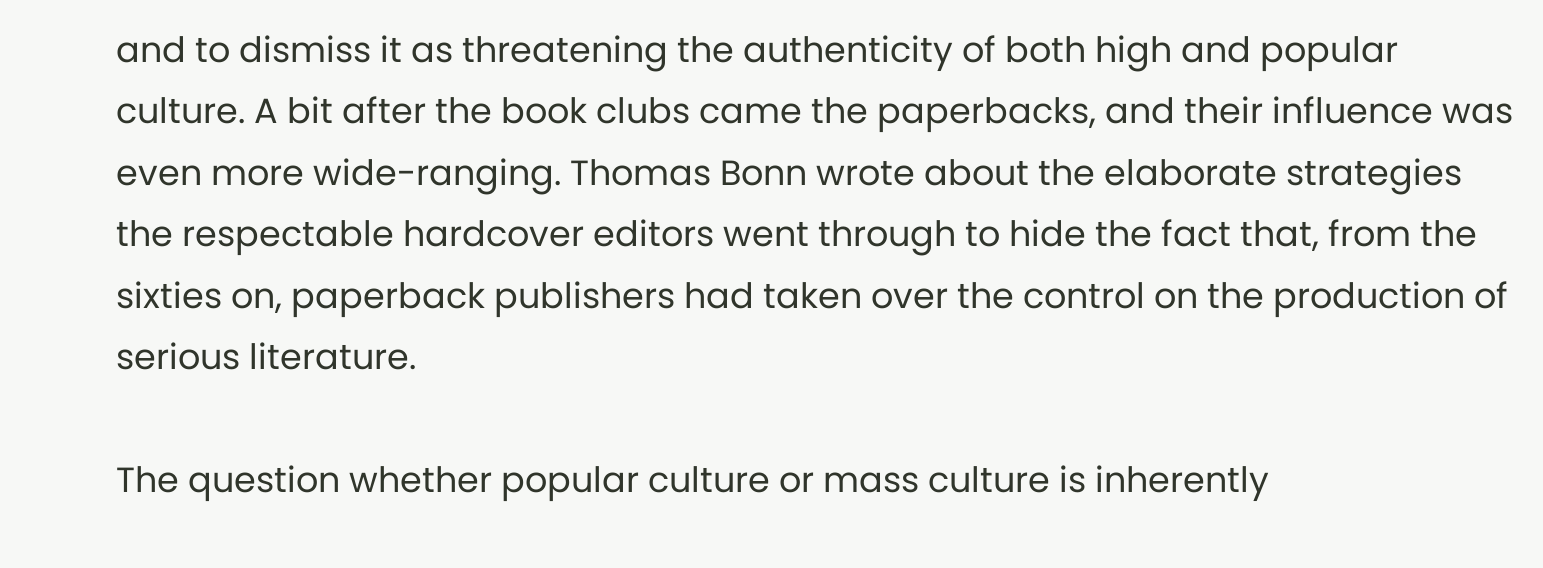and to dismiss it as threatening the authenticity of both high and popular culture. A bit after the book clubs came the paperbacks, and their influence was even more wide-ranging. Thomas Bonn wrote about the elaborate strategies the respectable hardcover editors went through to hide the fact that, from the sixties on, paperback publishers had taken over the control on the production of serious literature.

The question whether popular culture or mass culture is inherently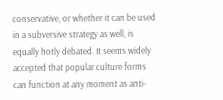conservative, or whether it can be used in a subversive strategy as well, is equally hotly debated. It seems widely accepted that popular culture forms can function at any moment as anti-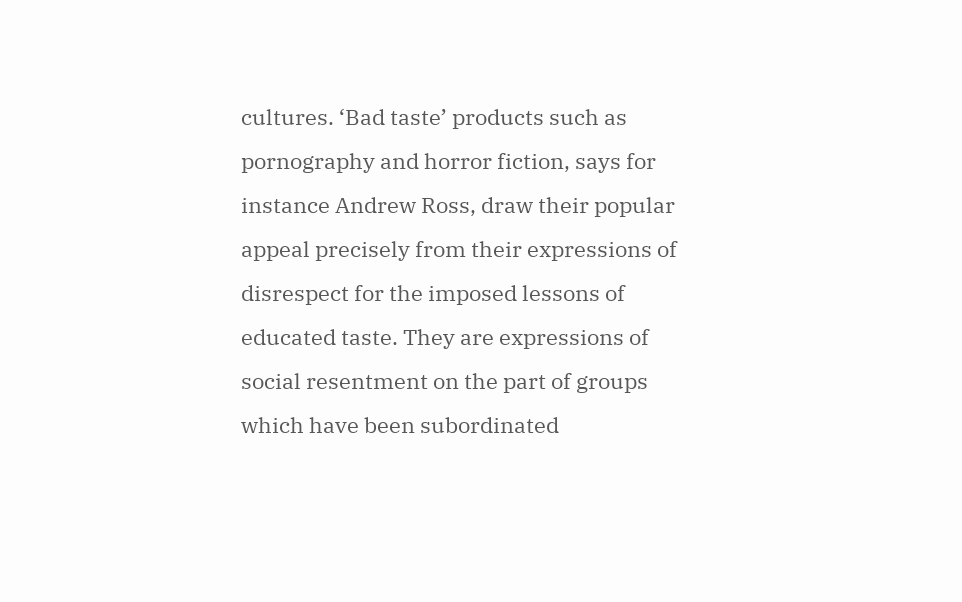cultures. ‘Bad taste’ products such as pornography and horror fiction, says for instance Andrew Ross, draw their popular appeal precisely from their expressions of disrespect for the imposed lessons of educated taste. They are expressions of social resentment on the part of groups which have been subordinated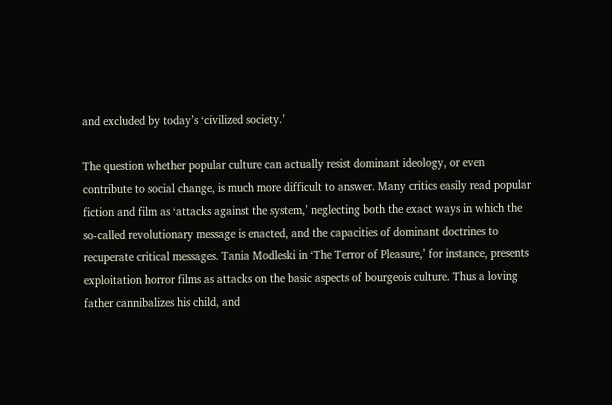and excluded by today’s ‘civilized society.’

The question whether popular culture can actually resist dominant ideology, or even contribute to social change, is much more difficult to answer. Many critics easily read popular fiction and film as ‘attacks against the system,’ neglecting both the exact ways in which the so-called revolutionary message is enacted, and the capacities of dominant doctrines to recuperate critical messages. Tania Modleski in ‘The Terror of Pleasure,’ for instance, presents exploitation horror films as attacks on the basic aspects of bourgeois culture. Thus a loving father cannibalizes his child, and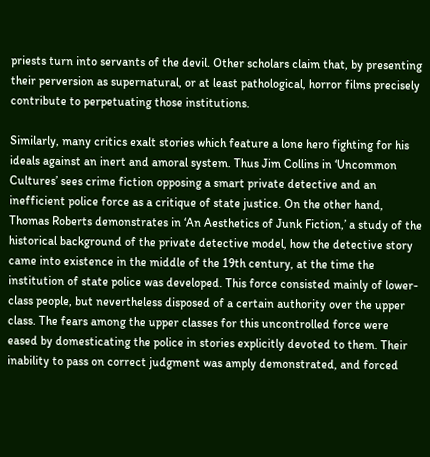priests turn into servants of the devil. Other scholars claim that, by presenting their perversion as supernatural, or at least pathological, horror films precisely contribute to perpetuating those institutions.

Similarly, many critics exalt stories which feature a lone hero fighting for his ideals against an inert and amoral system. Thus Jim Collins in ‘Uncommon Cultures’ sees crime fiction opposing a smart private detective and an inefficient police force as a critique of state justice. On the other hand, Thomas Roberts demonstrates in ‘An Aesthetics of Junk Fiction,’ a study of the historical background of the private detective model, how the detective story came into existence in the middle of the 19th century, at the time the institution of state police was developed. This force consisted mainly of lower-class people, but nevertheless disposed of a certain authority over the upper class. The fears among the upper classes for this uncontrolled force were eased by domesticating the police in stories explicitly devoted to them. Their inability to pass on correct judgment was amply demonstrated, and forced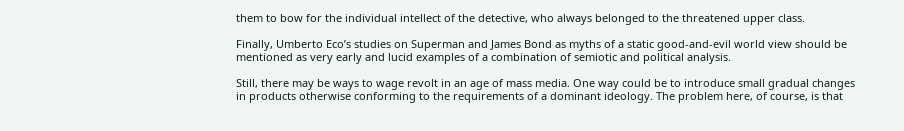them to bow for the individual intellect of the detective, who always belonged to the threatened upper class.

Finally, Umberto Eco’s studies on Superman and James Bond as myths of a static good-and-evil world view should be mentioned as very early and lucid examples of a combination of semiotic and political analysis.

Still, there may be ways to wage revolt in an age of mass media. One way could be to introduce small gradual changes in products otherwise conforming to the requirements of a dominant ideology. The problem here, of course, is that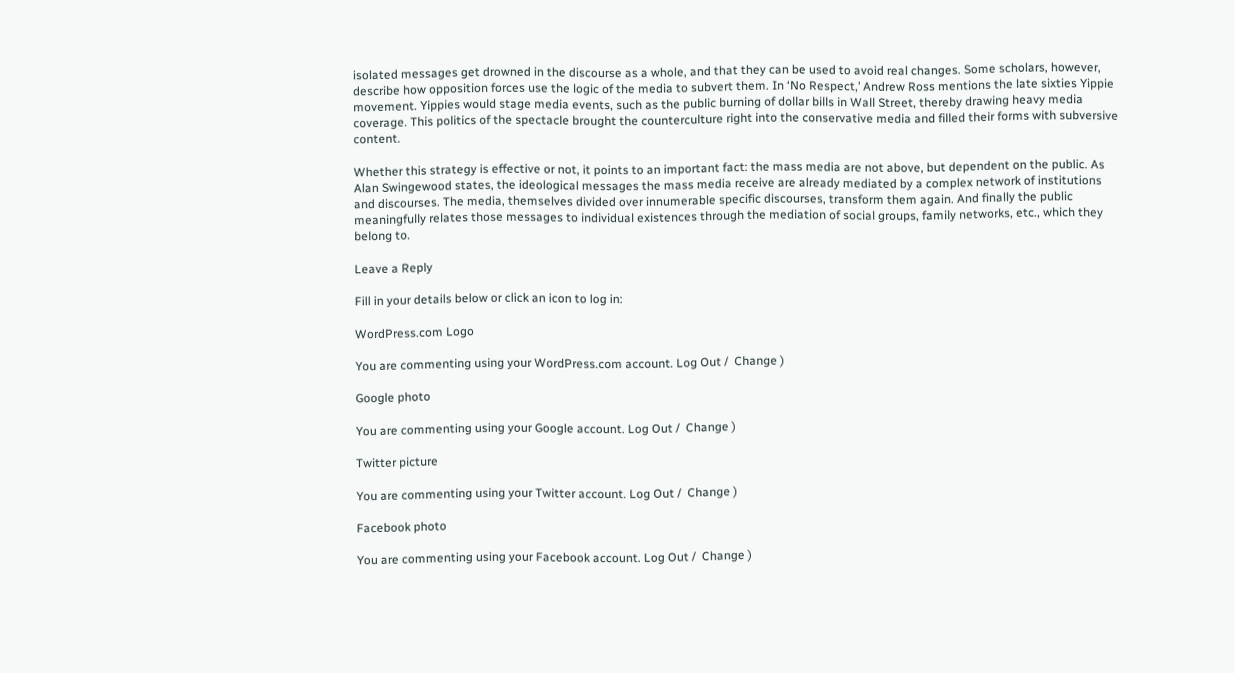isolated messages get drowned in the discourse as a whole, and that they can be used to avoid real changes. Some scholars, however, describe how opposition forces use the logic of the media to subvert them. In ‘No Respect,’ Andrew Ross mentions the late sixties Yippie movement. Yippies would stage media events, such as the public burning of dollar bills in Wall Street, thereby drawing heavy media coverage. This politics of the spectacle brought the counterculture right into the conservative media and filled their forms with subversive content.

Whether this strategy is effective or not, it points to an important fact: the mass media are not above, but dependent on the public. As Alan Swingewood states, the ideological messages the mass media receive are already mediated by a complex network of institutions and discourses. The media, themselves divided over innumerable specific discourses, transform them again. And finally the public meaningfully relates those messages to individual existences through the mediation of social groups, family networks, etc., which they belong to.

Leave a Reply

Fill in your details below or click an icon to log in:

WordPress.com Logo

You are commenting using your WordPress.com account. Log Out /  Change )

Google photo

You are commenting using your Google account. Log Out /  Change )

Twitter picture

You are commenting using your Twitter account. Log Out /  Change )

Facebook photo

You are commenting using your Facebook account. Log Out /  Change )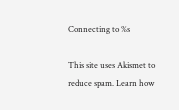Connecting to %s

This site uses Akismet to reduce spam. Learn how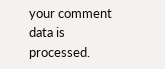your comment data is processed.